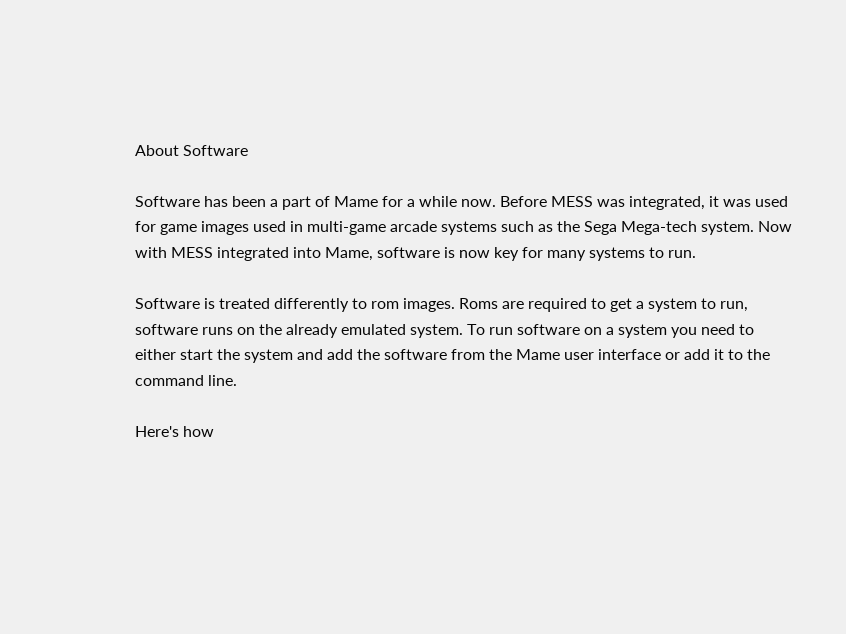About Software

Software has been a part of Mame for a while now. Before MESS was integrated, it was used for game images used in multi-game arcade systems such as the Sega Mega-tech system. Now with MESS integrated into Mame, software is now key for many systems to run.

Software is treated differently to rom images. Roms are required to get a system to run, software runs on the already emulated system. To run software on a system you need to either start the system and add the software from the Mame user interface or add it to the command line.

Here's how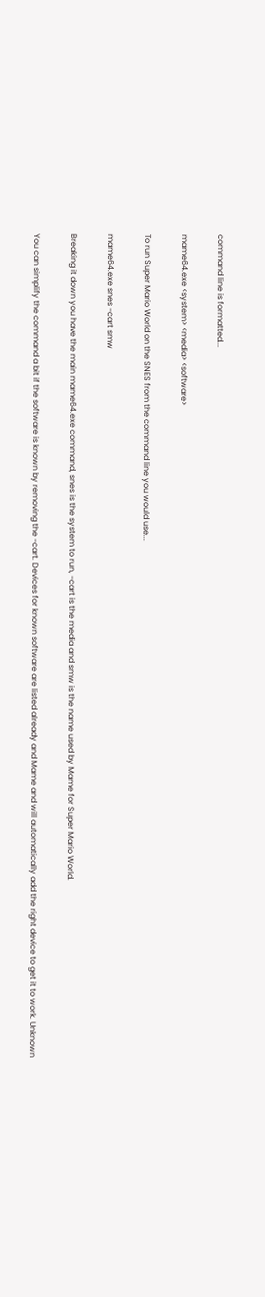command line is formatted...

mame64.exe <system> <media> <software>

To run Super Mario World on the SNES from the command line you would use...

mame64.exe snes -cart smw

Breaking it down you have the main mame64.exe command, snes is the system to run, -cart is the media and smw is the name used by Mame for Super Mario World.

You can simplify the command a bit if the software is known by removing the -cart. Devices for known software are listed already and Mame and will automatically add the right device to get it to work. Unknown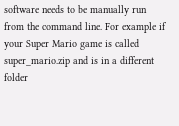software needs to be manually run from the command line. For example if your Super Mario game is called super_mario.zip and is in a different folder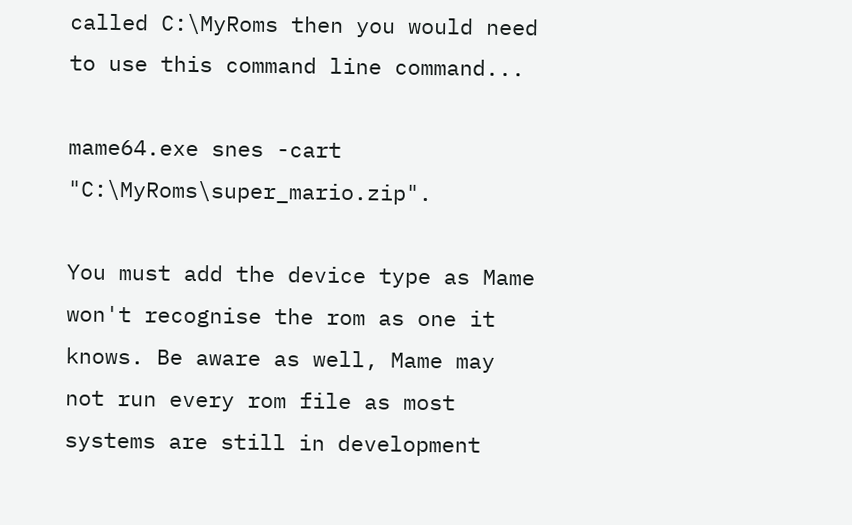called C:\MyRoms then you would need to use this command line command...

mame64.exe snes -cart "C:\MyRoms\super_mario.zip".

You must add the device type as Mame won't recognise the rom as one it knows. Be aware as well, Mame may not run every rom file as most systems are still in development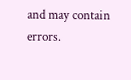and may contain errors.